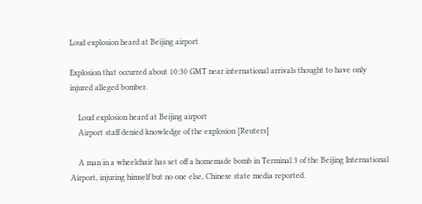Loud explosion heard at Beijing airport

Explosion that occurred about 10:30 GMT near international arrivals thought to have only injured alleged bomber.

    Loud explosion heard at Beijing airport
    Airport staff denied knowledge of the explosion [Reuters]

    A man in a wheelchair has set off a homemade bomb in Terminal 3 of the Beijing International Airport, injuring himself but no one else, Chinese state media reported.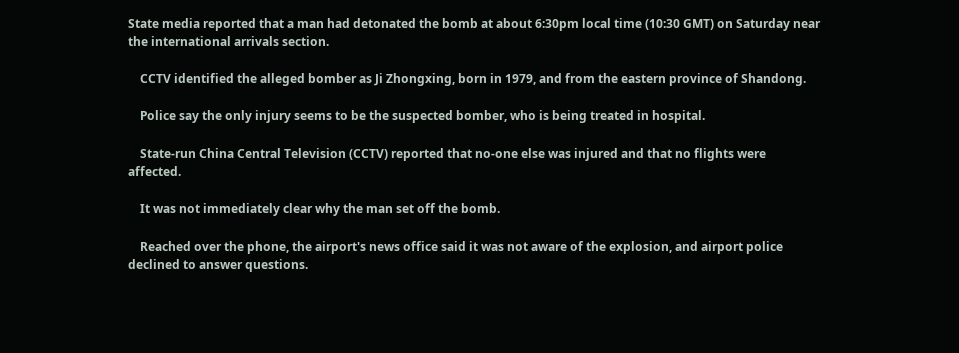State media reported that a man had detonated the bomb at about 6:30pm local time (10:30 GMT) on Saturday near the international arrivals section.

    CCTV identified the alleged bomber as Ji Zhongxing, born in 1979, and from the eastern province of Shandong.

    Police say the only injury seems to be the suspected bomber, who is being treated in hospital.

    State-run China Central Television (CCTV) reported that no-one else was injured and that no flights were affected.

    It was not immediately clear why the man set off the bomb.

    Reached over the phone, the airport's news office said it was not aware of the explosion, and airport police declined to answer questions.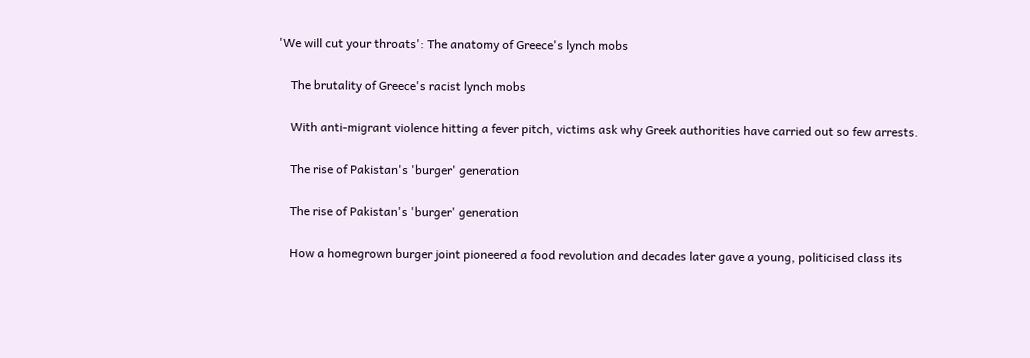'We will cut your throats': The anatomy of Greece's lynch mobs

    The brutality of Greece's racist lynch mobs

    With anti-migrant violence hitting a fever pitch, victims ask why Greek authorities have carried out so few arrests.

    The rise of Pakistan's 'burger' generation

    The rise of Pakistan's 'burger' generation

    How a homegrown burger joint pioneered a food revolution and decades later gave a young, politicised class its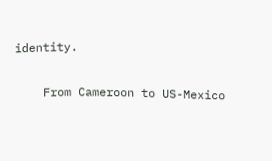identity.

    From Cameroon to US-Mexico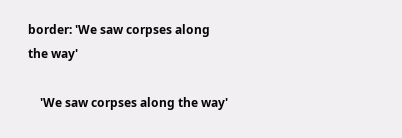border: 'We saw corpses along the way'

    'We saw corpses along the way'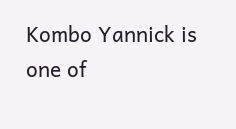Kombo Yannick is one of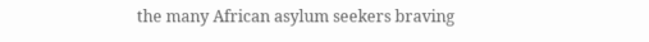the many African asylum seekers braving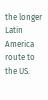the longer Latin America route to the US.